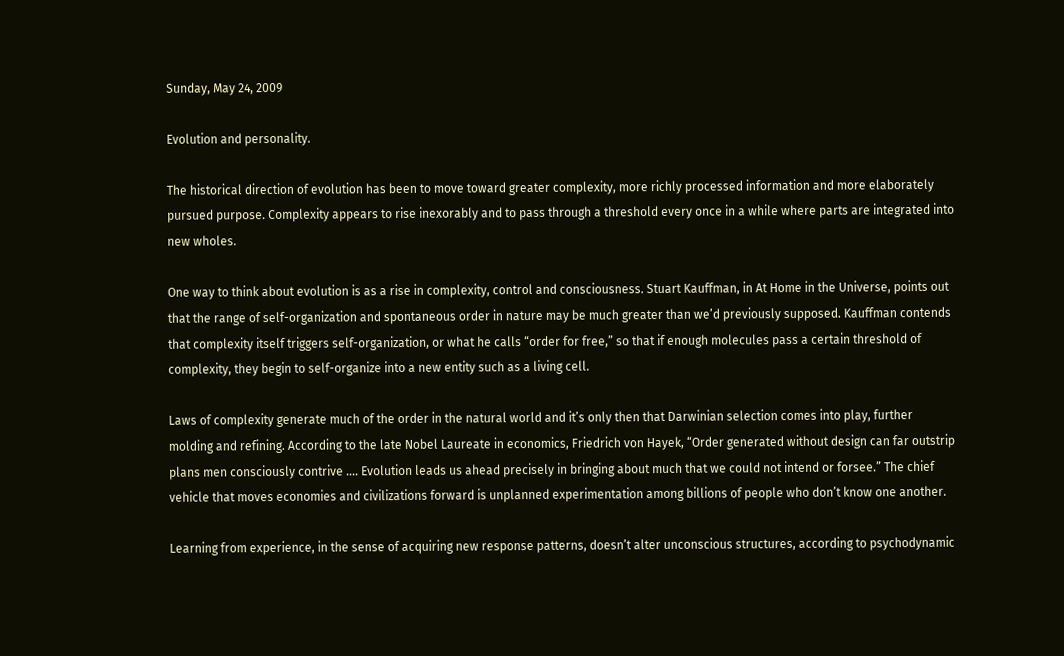Sunday, May 24, 2009

Evolution and personality.

The historical direction of evolution has been to move toward greater complexity, more richly processed information and more elaborately pursued purpose. Complexity appears to rise inexorably and to pass through a threshold every once in a while where parts are integrated into new wholes.

One way to think about evolution is as a rise in complexity, control and consciousness. Stuart Kauffman, in At Home in the Universe, points out that the range of self-organization and spontaneous order in nature may be much greater than we’d previously supposed. Kauffman contends that complexity itself triggers self-organization, or what he calls “order for free,” so that if enough molecules pass a certain threshold of complexity, they begin to self-organize into a new entity such as a living cell.

Laws of complexity generate much of the order in the natural world and it’s only then that Darwinian selection comes into play, further molding and refining. According to the late Nobel Laureate in economics, Friedrich von Hayek, “Order generated without design can far outstrip plans men consciously contrive .... Evolution leads us ahead precisely in bringing about much that we could not intend or forsee.” The chief vehicle that moves economies and civilizations forward is unplanned experimentation among billions of people who don’t know one another.

Learning from experience, in the sense of acquiring new response patterns, doesn’t alter unconscious structures, according to psychodynamic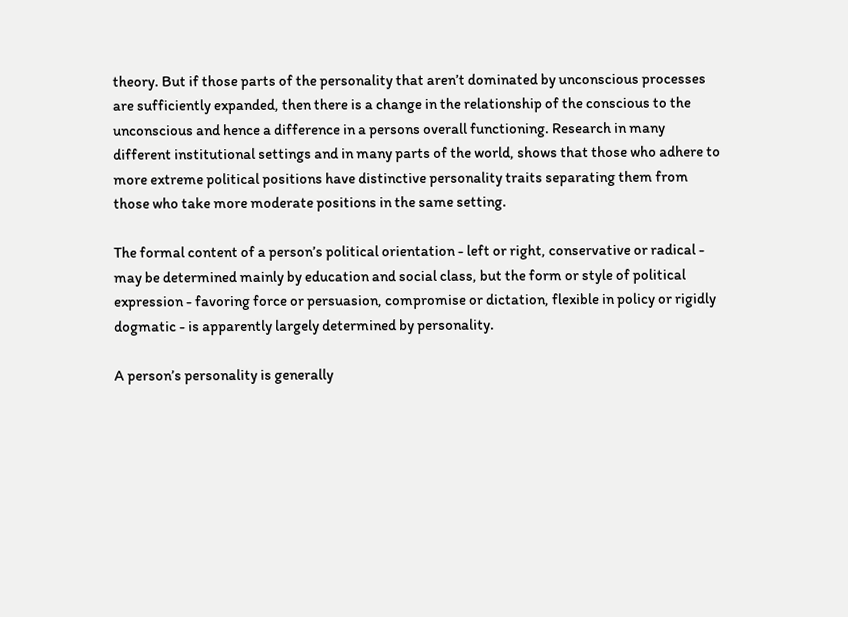theory. But if those parts of the personality that aren’t dominated by unconscious processes are sufficiently expanded, then there is a change in the relationship of the conscious to the unconscious and hence a difference in a persons overall functioning. Research in many different institutional settings and in many parts of the world, shows that those who adhere to more extreme political positions have distinctive personality traits separating them from those who take more moderate positions in the same setting.

The formal content of a person’s political orientation - left or right, conservative or radical - may be determined mainly by education and social class, but the form or style of political expression - favoring force or persuasion, compromise or dictation, flexible in policy or rigidly dogmatic - is apparently largely determined by personality.

A person’s personality is generally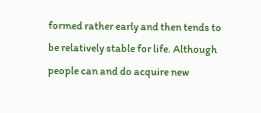formed rather early and then tends to be relatively stable for life. Although people can and do acquire new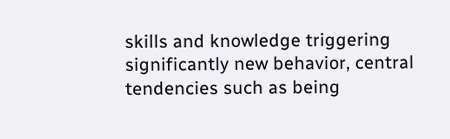skills and knowledge triggering significantly new behavior, central tendencies such as being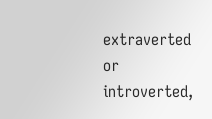extraverted or introverted,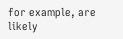for example, are likely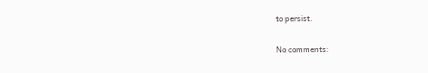to persist.

No comments: